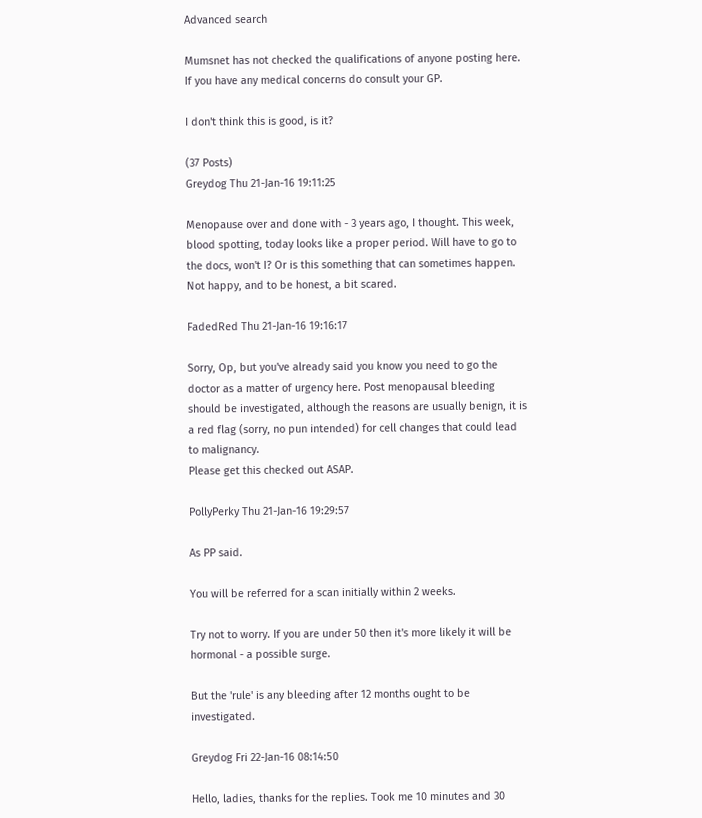Advanced search

Mumsnet has not checked the qualifications of anyone posting here. If you have any medical concerns do consult your GP.

I don't think this is good, is it?

(37 Posts)
Greydog Thu 21-Jan-16 19:11:25

Menopause over and done with - 3 years ago, I thought. This week, blood spotting, today looks like a proper period. Will have to go to the docs, won't I? Or is this something that can sometimes happen. Not happy, and to be honest, a bit scared.

FadedRed Thu 21-Jan-16 19:16:17

Sorry, Op, but you've already said you know you need to go the doctor as a matter of urgency here. Post menopausal bleeding should be investigated, although the reasons are usually benign, it is a red flag (sorry, no pun intended) for cell changes that could lead to malignancy.
Please get this checked out ASAP.

PollyPerky Thu 21-Jan-16 19:29:57

As PP said.

You will be referred for a scan initially within 2 weeks.

Try not to worry. If you are under 50 then it's more likely it will be hormonal - a possible surge.

But the 'rule' is any bleeding after 12 months ought to be investigated.

Greydog Fri 22-Jan-16 08:14:50

Hello, ladies, thanks for the replies. Took me 10 minutes and 30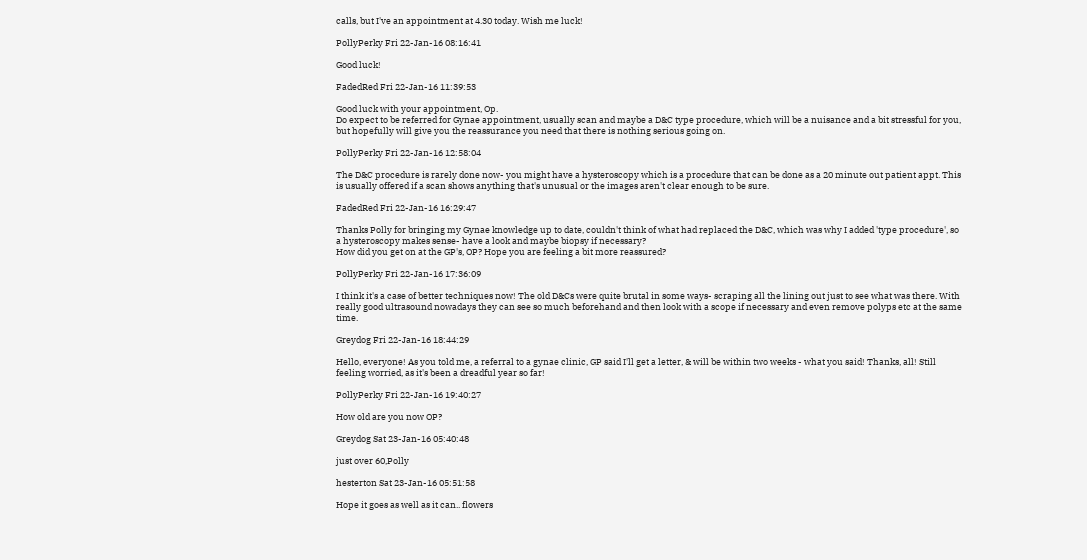calls, but I've an appointment at 4.30 today. Wish me luck!

PollyPerky Fri 22-Jan-16 08:16:41

Good luck!

FadedRed Fri 22-Jan-16 11:39:53

Good luck with your appointment, Op.
Do expect to be referred for Gynae appointment, usually scan and maybe a D&C type procedure, which will be a nuisance and a bit stressful for you, but hopefully will give you the reassurance you need that there is nothing serious going on.

PollyPerky Fri 22-Jan-16 12:58:04

The D&C procedure is rarely done now- you might have a hysteroscopy which is a procedure that can be done as a 20 minute out patient appt. This is usually offered if a scan shows anything that's unusual or the images aren't clear enough to be sure.

FadedRed Fri 22-Jan-16 16:29:47

Thanks Polly for bringing my Gynae knowledge up to date, couldn't think of what had replaced the D&C, which was why I added 'type procedure', so a hysteroscopy makes sense- have a look and maybe biopsy if necessary?
How did you get on at the GP's, OP? Hope you are feeling a bit more reassured?

PollyPerky Fri 22-Jan-16 17:36:09

I think it's a case of better techniques now! The old D&Cs were quite brutal in some ways- scraping all the lining out just to see what was there. With really good ultrasound nowadays they can see so much beforehand and then look with a scope if necessary and even remove polyps etc at the same time.

Greydog Fri 22-Jan-16 18:44:29

Hello, everyone! As you told me, a referral to a gynae clinic, GP said I'll get a letter, & will be within two weeks - what you said! Thanks, all! Still feeling worried, as it's been a dreadful year so far!

PollyPerky Fri 22-Jan-16 19:40:27

How old are you now OP?

Greydog Sat 23-Jan-16 05:40:48

just over 60,Polly

hesterton Sat 23-Jan-16 05:51:58

Hope it goes as well as it can.. flowers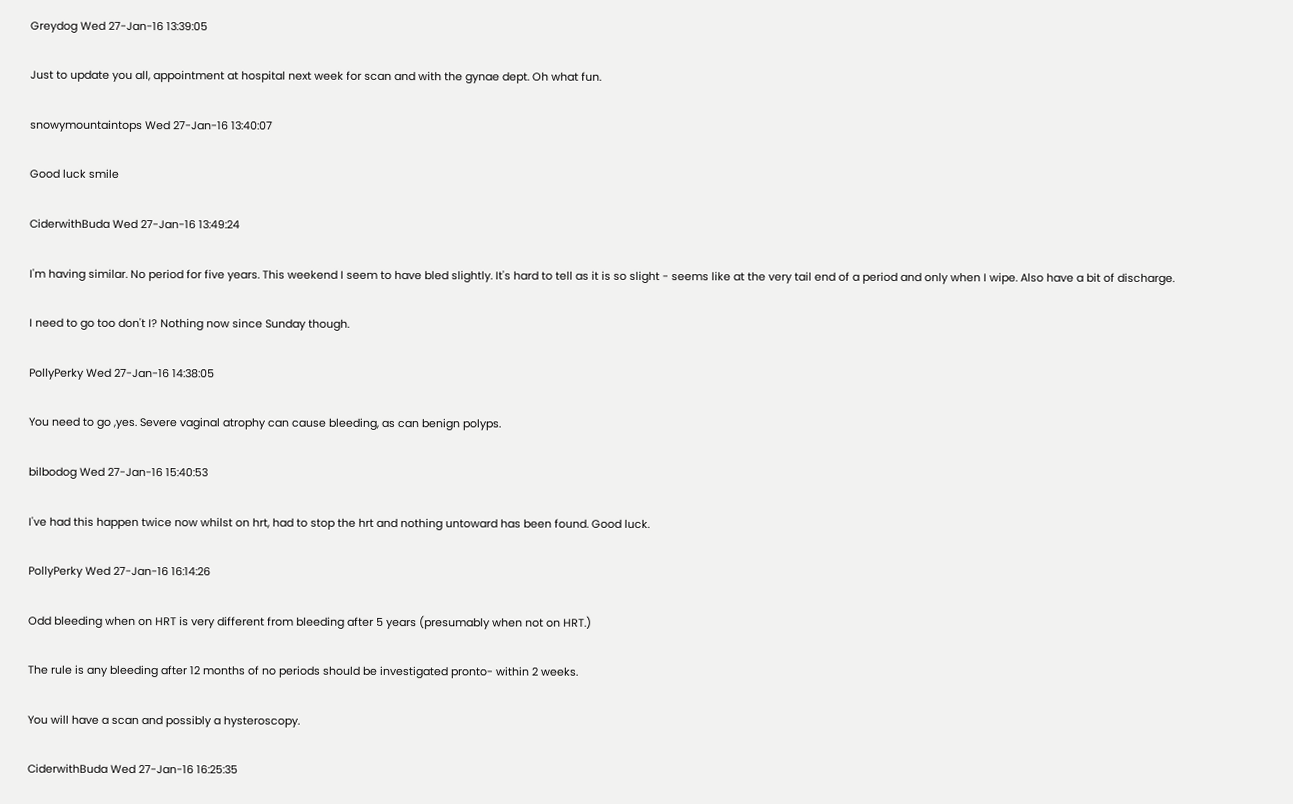Greydog Wed 27-Jan-16 13:39:05

Just to update you all, appointment at hospital next week for scan and with the gynae dept. Oh what fun.

snowymountaintops Wed 27-Jan-16 13:40:07

Good luck smile

CiderwithBuda Wed 27-Jan-16 13:49:24

I'm having similar. No period for five years. This weekend I seem to have bled slightly. It's hard to tell as it is so slight - seems like at the very tail end of a period and only when I wipe. Also have a bit of discharge.

I need to go too don't I? Nothing now since Sunday though.

PollyPerky Wed 27-Jan-16 14:38:05

You need to go ,yes. Severe vaginal atrophy can cause bleeding, as can benign polyps.

bilbodog Wed 27-Jan-16 15:40:53

I've had this happen twice now whilst on hrt, had to stop the hrt and nothing untoward has been found. Good luck.

PollyPerky Wed 27-Jan-16 16:14:26

Odd bleeding when on HRT is very different from bleeding after 5 years (presumably when not on HRT.)

The rule is any bleeding after 12 months of no periods should be investigated pronto- within 2 weeks.

You will have a scan and possibly a hysteroscopy.

CiderwithBuda Wed 27-Jan-16 16:25:35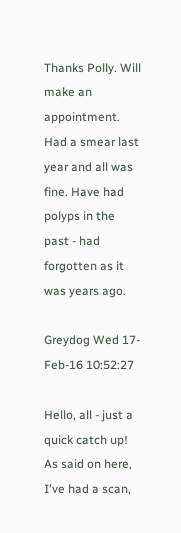Thanks Polly. Will make an appointment. Had a smear last year and all was fine. Have had polyps in the past - had forgotten as it was years ago.

Greydog Wed 17-Feb-16 10:52:27

Hello, all - just a quick catch up! As said on here, I've had a scan,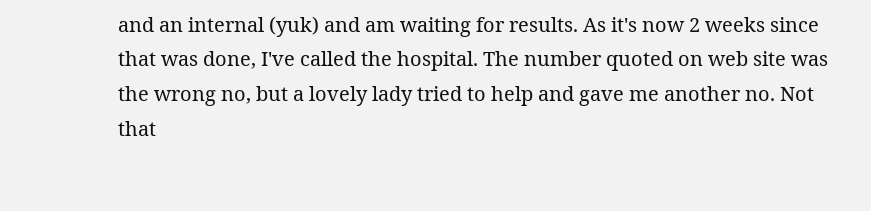and an internal (yuk) and am waiting for results. As it's now 2 weeks since that was done, I've called the hospital. The number quoted on web site was the wrong no, but a lovely lady tried to help and gave me another no. Not that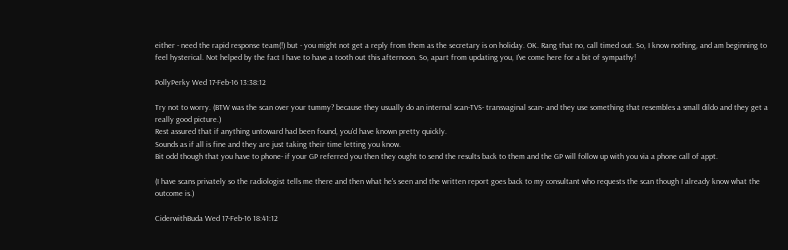either - need the rapid response team(!) but - you might not get a reply from them as the secretary is on holiday. OK. Rang that no, call timed out. So, I know nothing, and am beginning to feel hysterical. Not helped by the fact I have to have a tooth out this afternoon. So, apart from updating you, I've come here for a bit of sympathy!

PollyPerky Wed 17-Feb-16 13:38:12

Try not to worry. (BTW was the scan over your tummy? because they usually do an internal scan-TVS- transvaginal scan- and they use something that resembles a small dildo and they get a really good picture.)
Rest assured that if anything untoward had been found, you'd have known pretty quickly.
Sounds as if all is fine and they are just taking their time letting you know.
Bit odd though that you have to phone- if your GP referred you then they ought to send the results back to them and the GP will follow up with you via a phone call of appt.

(I have scans privately so the radiologist tells me there and then what he's seen and the written report goes back to my consultant who requests the scan though I already know what the outcome is.)

CiderwithBuda Wed 17-Feb-16 18:41:12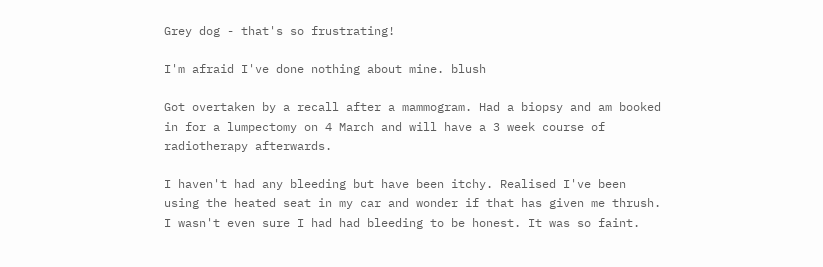Grey dog - that's so frustrating!

I'm afraid I've done nothing about mine. blush

Got overtaken by a recall after a mammogram. Had a biopsy and am booked in for a lumpectomy on 4 March and will have a 3 week course of radiotherapy afterwards.

I haven't had any bleeding but have been itchy. Realised I've been using the heated seat in my car and wonder if that has given me thrush. I wasn't even sure I had had bleeding to be honest. It was so faint.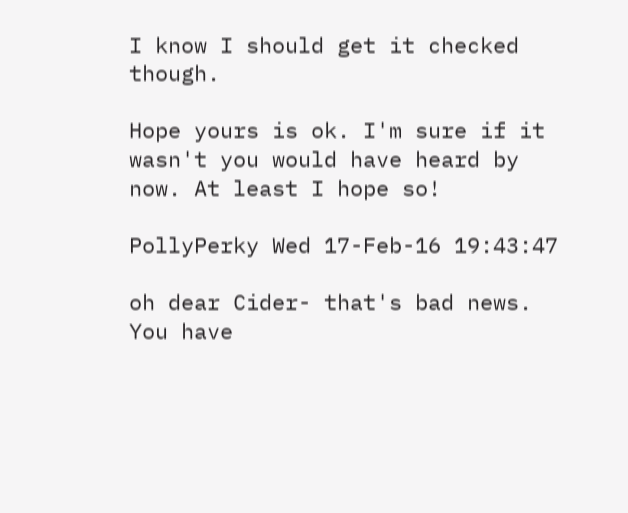I know I should get it checked though.

Hope yours is ok. I'm sure if it wasn't you would have heard by now. At least I hope so!

PollyPerky Wed 17-Feb-16 19:43:47

oh dear Cider- that's bad news. You have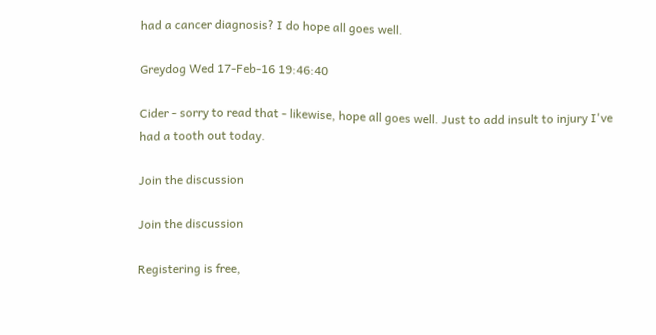had a cancer diagnosis? I do hope all goes well.

Greydog Wed 17-Feb-16 19:46:40

Cider - sorry to read that - likewise, hope all goes well. Just to add insult to injury I've had a tooth out today.

Join the discussion

Join the discussion

Registering is free,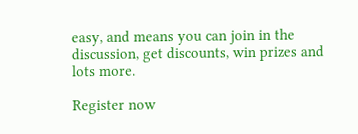easy, and means you can join in the discussion, get discounts, win prizes and lots more.

Register now